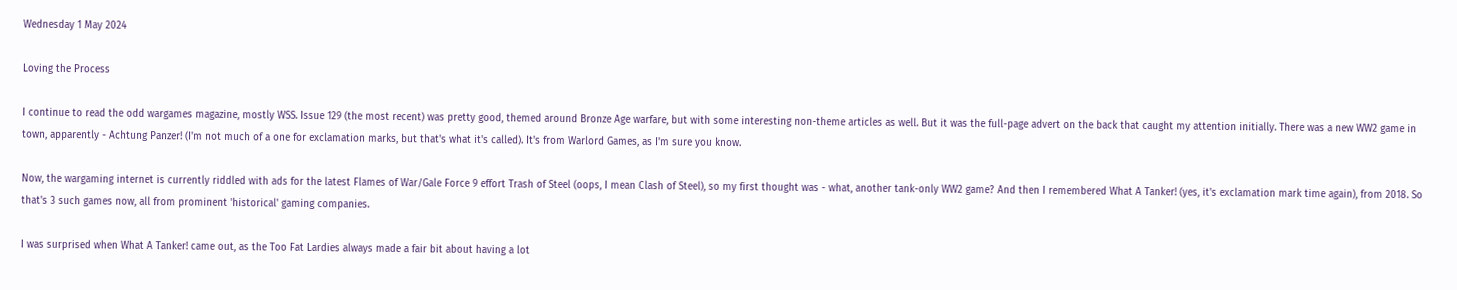Wednesday 1 May 2024

Loving the Process

I continue to read the odd wargames magazine, mostly WSS. Issue 129 (the most recent) was pretty good, themed around Bronze Age warfare, but with some interesting non-theme articles as well. But it was the full-page advert on the back that caught my attention initially. There was a new WW2 game in town, apparently - Achtung Panzer! (I'm not much of a one for exclamation marks, but that's what it's called). It's from Warlord Games, as I'm sure you know.

Now, the wargaming internet is currently riddled with ads for the latest Flames of War/Gale Force 9 effort Trash of Steel (oops, I mean Clash of Steel), so my first thought was - what, another tank-only WW2 game? And then I remembered What A Tanker! (yes, it's exclamation mark time again), from 2018. So that's 3 such games now, all from prominent 'historical' gaming companies.

I was surprised when What A Tanker! came out, as the Too Fat Lardies always made a fair bit about having a lot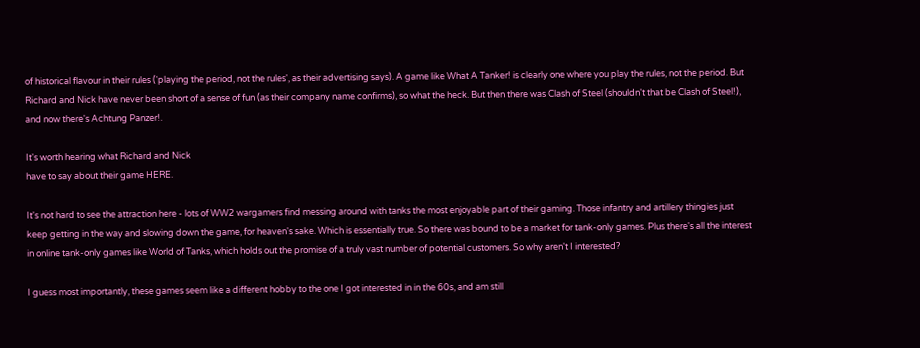of historical flavour in their rules ('playing the period, not the rules', as their advertising says). A game like What A Tanker! is clearly one where you play the rules, not the period. But Richard and Nick have never been short of a sense of fun (as their company name confirms), so what the heck. But then there was Clash of Steel (shouldn't that be Clash of Steel!), and now there's Achtung Panzer!.

It's worth hearing what Richard and Nick
have to say about their game HERE.

It's not hard to see the attraction here - lots of WW2 wargamers find messing around with tanks the most enjoyable part of their gaming. Those infantry and artillery thingies just keep getting in the way and slowing down the game, for heaven's sake. Which is essentially true. So there was bound to be a market for tank-only games. Plus there's all the interest in online tank-only games like World of Tanks, which holds out the promise of a truly vast number of potential customers. So why aren't I interested?

I guess most importantly, these games seem like a different hobby to the one I got interested in in the 60s, and am still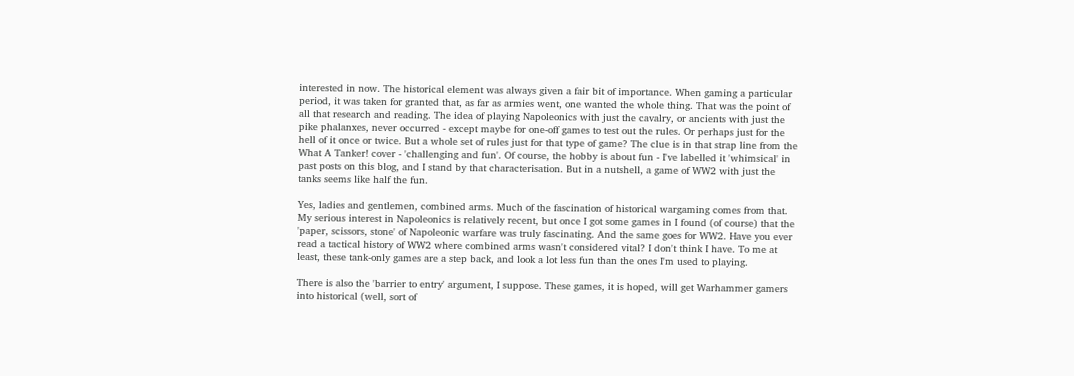interested in now. The historical element was always given a fair bit of importance. When gaming a particular period, it was taken for granted that, as far as armies went, one wanted the whole thing. That was the point of all that research and reading. The idea of playing Napoleonics with just the cavalry, or ancients with just the pike phalanxes, never occurred - except maybe for one-off games to test out the rules. Or perhaps just for the hell of it once or twice. But a whole set of rules just for that type of game? The clue is in that strap line from the What A Tanker! cover - 'challenging and fun'. Of course, the hobby is about fun - I've labelled it 'whimsical' in past posts on this blog, and I stand by that characterisation. But in a nutshell, a game of WW2 with just the tanks seems like half the fun.

Yes, ladies and gentlemen, combined arms. Much of the fascination of historical wargaming comes from that. My serious interest in Napoleonics is relatively recent, but once I got some games in I found (of course) that the 'paper, scissors, stone' of Napoleonic warfare was truly fascinating. And the same goes for WW2. Have you ever read a tactical history of WW2 where combined arms wasn't considered vital? I don't think I have. To me at least, these tank-only games are a step back, and look a lot less fun than the ones I'm used to playing.

There is also the 'barrier to entry' argument, I suppose. These games, it is hoped, will get Warhammer gamers into historical (well, sort of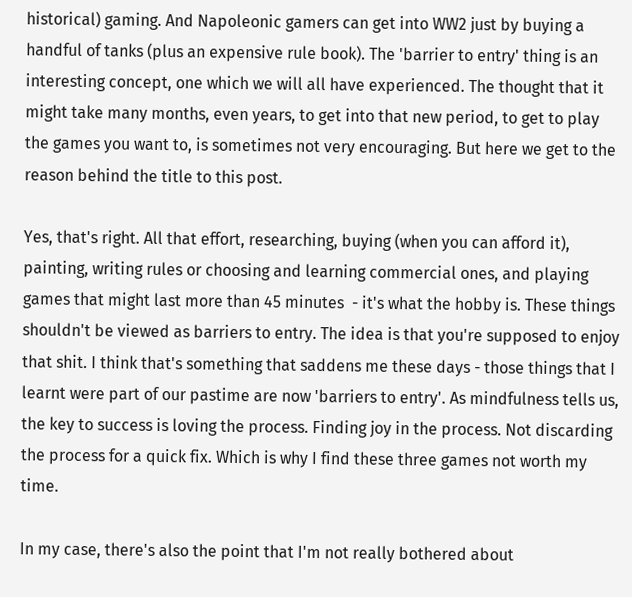historical) gaming. And Napoleonic gamers can get into WW2 just by buying a handful of tanks (plus an expensive rule book). The 'barrier to entry' thing is an interesting concept, one which we will all have experienced. The thought that it might take many months, even years, to get into that new period, to get to play the games you want to, is sometimes not very encouraging. But here we get to the reason behind the title to this post.

Yes, that's right. All that effort, researching, buying (when you can afford it), painting, writing rules or choosing and learning commercial ones, and playing games that might last more than 45 minutes  - it's what the hobby is. These things shouldn't be viewed as barriers to entry. The idea is that you're supposed to enjoy that shit. I think that's something that saddens me these days - those things that I learnt were part of our pastime are now 'barriers to entry'. As mindfulness tells us, the key to success is loving the process. Finding joy in the process. Not discarding the process for a quick fix. Which is why I find these three games not worth my time.

In my case, there's also the point that I'm not really bothered about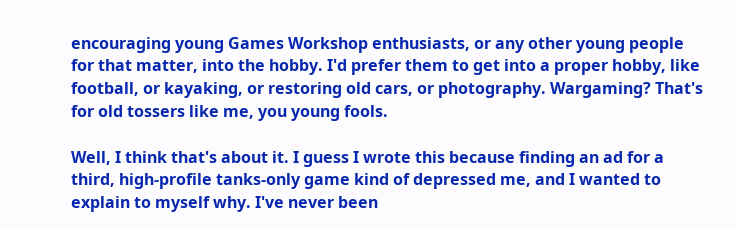encouraging young Games Workshop enthusiasts, or any other young people for that matter, into the hobby. I'd prefer them to get into a proper hobby, like football, or kayaking, or restoring old cars, or photography. Wargaming? That's for old tossers like me, you young fools.

Well, I think that's about it. I guess I wrote this because finding an ad for a third, high-profile tanks-only game kind of depressed me, and I wanted to explain to myself why. I've never been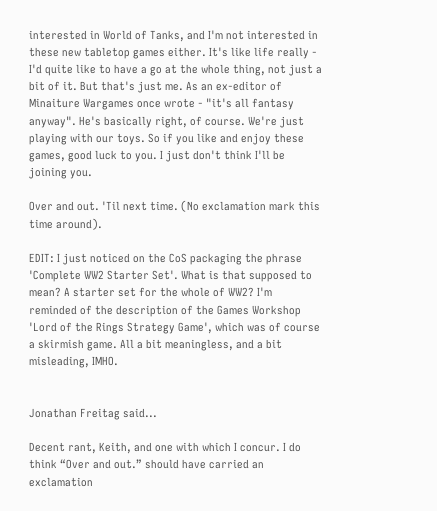interested in World of Tanks, and I'm not interested in these new tabletop games either. It's like life really - I'd quite like to have a go at the whole thing, not just a bit of it. But that's just me. As an ex-editor of Minaiture Wargames once wrote - "it's all fantasy anyway". He's basically right, of course. We're just playing with our toys. So if you like and enjoy these games, good luck to you. I just don't think I'll be joining you.

Over and out. 'Til next time. (No exclamation mark this time around).

EDIT: I just noticed on the CoS packaging the phrase 'Complete WW2 Starter Set'. What is that supposed to mean? A starter set for the whole of WW2? I'm reminded of the description of the Games Workshop 'Lord of the Rings Strategy Game', which was of course a skirmish game. All a bit meaningless, and a bit misleading, IMHO.


Jonathan Freitag said...

Decent rant, Keith, and one with which I concur. I do think “Over and out.” should have carried an exclamation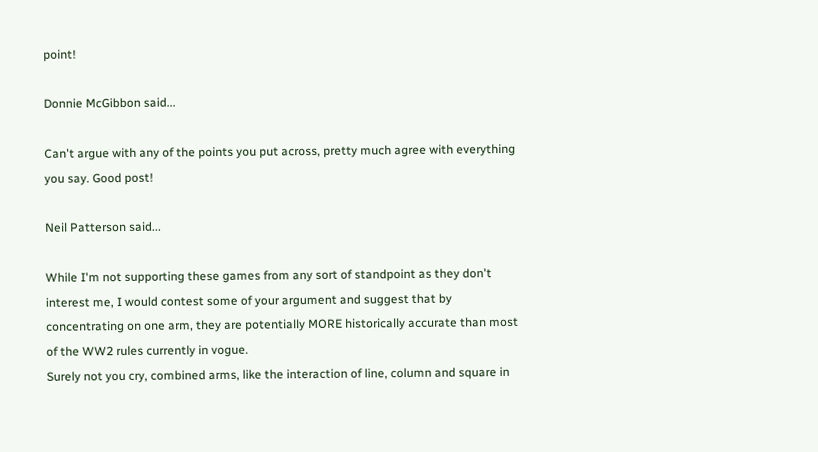point!

Donnie McGibbon said...

Can't argue with any of the points you put across, pretty much agree with everything you say. Good post!

Neil Patterson said...

While I'm not supporting these games from any sort of standpoint as they don't interest me, I would contest some of your argument and suggest that by concentrating on one arm, they are potentially MORE historically accurate than most of the WW2 rules currently in vogue.
Surely not you cry, combined arms, like the interaction of line, column and square in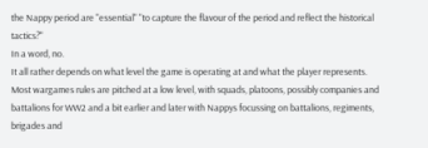the Nappy period are "essential" "to capture the flavour of the period and reflect the historical tactics?"
In a word, no.
It all rather depends on what level the game is operating at and what the player represents.
Most wargames rules are pitched at a low level, with squads, platoons, possibly companies and battalions for WW2 and a bit earlier and later with Nappys focussing on battalions, regiments, brigades and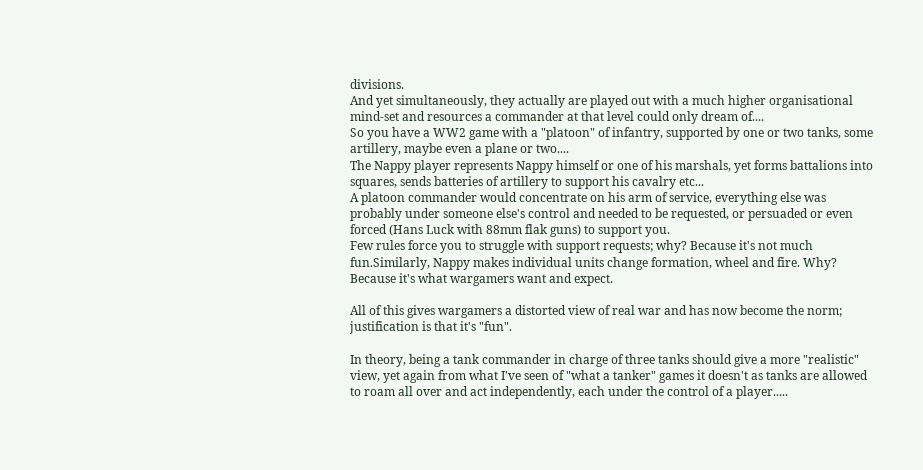divisions.
And yet simultaneously, they actually are played out with a much higher organisational mind-set and resources a commander at that level could only dream of....
So you have a WW2 game with a "platoon" of infantry, supported by one or two tanks, some artillery, maybe even a plane or two....
The Nappy player represents Nappy himself or one of his marshals, yet forms battalions into squares, sends batteries of artillery to support his cavalry etc...
A platoon commander would concentrate on his arm of service, everything else was probably under someone else's control and needed to be requested, or persuaded or even forced (Hans Luck with 88mm flak guns) to support you.
Few rules force you to struggle with support requests; why? Because it's not much fun.Similarly, Nappy makes individual units change formation, wheel and fire. Why? Because it's what wargamers want and expect.

All of this gives wargamers a distorted view of real war and has now become the norm; justification is that it's "fun".

In theory, being a tank commander in charge of three tanks should give a more "realistic" view, yet again from what I've seen of "what a tanker" games it doesn't as tanks are allowed to roam all over and act independently, each under the control of a player.....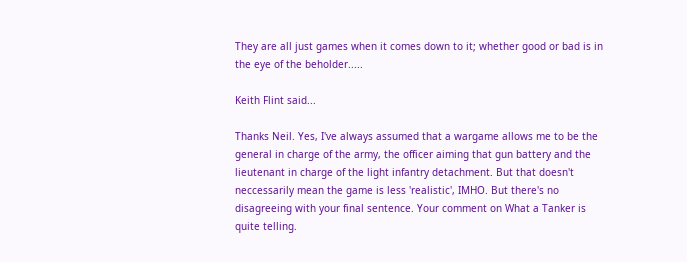They are all just games when it comes down to it; whether good or bad is in the eye of the beholder.....

Keith Flint said...

Thanks Neil. Yes, I've always assumed that a wargame allows me to be the general in charge of the army, the officer aiming that gun battery and the lieutenant in charge of the light infantry detachment. But that doesn't neccessarily mean the game is less 'realistic', IMHO. But there's no disagreeing with your final sentence. Your comment on What a Tanker is quite telling.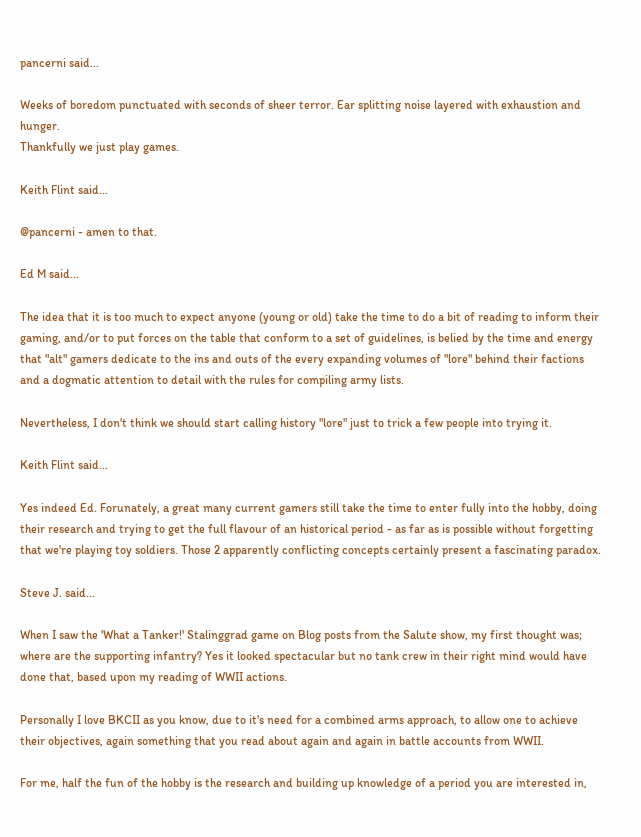pancerni said...

Weeks of boredom punctuated with seconds of sheer terror. Ear splitting noise layered with exhaustion and hunger.
Thankfully we just play games.

Keith Flint said...

@pancerni - amen to that.

Ed M said...

The idea that it is too much to expect anyone (young or old) take the time to do a bit of reading to inform their gaming, and/or to put forces on the table that conform to a set of guidelines, is belied by the time and energy that "alt" gamers dedicate to the ins and outs of the every expanding volumes of "lore" behind their factions and a dogmatic attention to detail with the rules for compiling army lists.

Nevertheless, I don't think we should start calling history "lore" just to trick a few people into trying it.

Keith Flint said...

Yes indeed Ed. Forunately, a great many current gamers still take the time to enter fully into the hobby, doing their research and trying to get the full flavour of an historical period - as far as is possible without forgetting that we're playing toy soldiers. Those 2 apparently conflicting concepts certainly present a fascinating paradox.

Steve J. said...

When I saw the 'What a Tanker!' Stalinggrad game on Blog posts from the Salute show, my first thought was; where are the supporting infantry? Yes it looked spectacular but no tank crew in their right mind would have done that, based upon my reading of WWII actions.

Personally I love BKCII as you know, due to it's need for a combined arms approach, to allow one to achieve their objectives, again something that you read about again and again in battle accounts from WWII.

For me, half the fun of the hobby is the research and building up knowledge of a period you are interested in,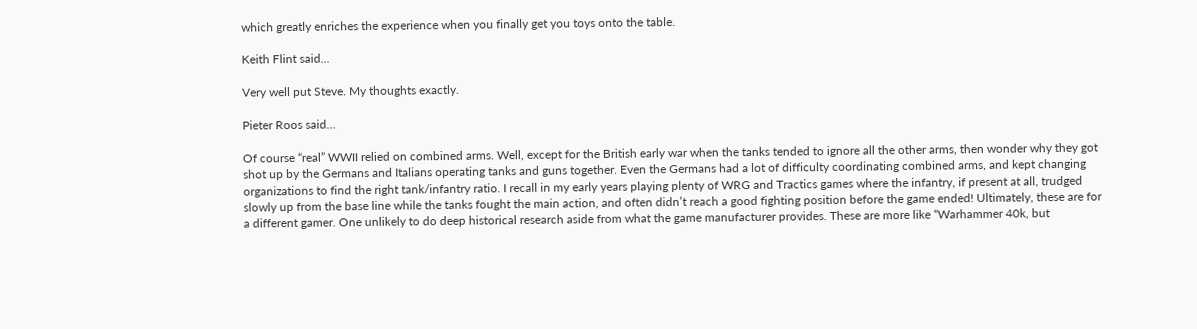which greatly enriches the experience when you finally get you toys onto the table.

Keith Flint said...

Very well put Steve. My thoughts exactly.

Pieter Roos said...

Of course “real” WWII relied on combined arms. Well, except for the British early war when the tanks tended to ignore all the other arms, then wonder why they got shot up by the Germans and Italians operating tanks and guns together. Even the Germans had a lot of difficulty coordinating combined arms, and kept changing organizations to find the right tank/infantry ratio. I recall in my early years playing plenty of WRG and Tractics games where the infantry, if present at all, trudged slowly up from the base line while the tanks fought the main action, and often didn’t reach a good fighting position before the game ended! Ultimately, these are for a different gamer. One unlikely to do deep historical research aside from what the game manufacturer provides. These are more like “Warhammer 40k, but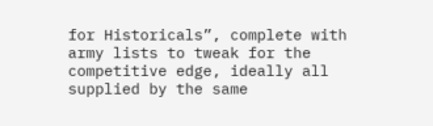for Historicals”, complete with army lists to tweak for the competitive edge, ideally all supplied by the same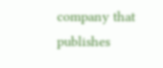company that publishes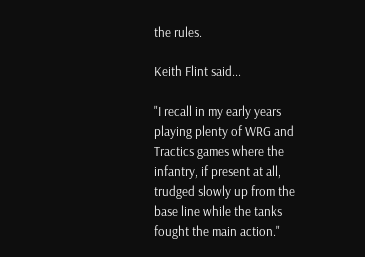the rules.

Keith Flint said...

"I recall in my early years playing plenty of WRG and Tractics games where the infantry, if present at all, trudged slowly up from the base line while the tanks fought the main action."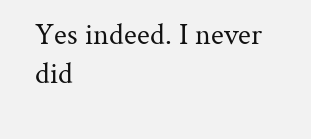Yes indeed. I never did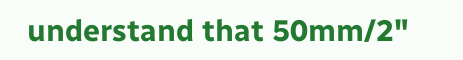understand that 50mm/2"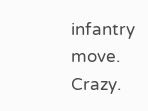infantry move. Crazy.